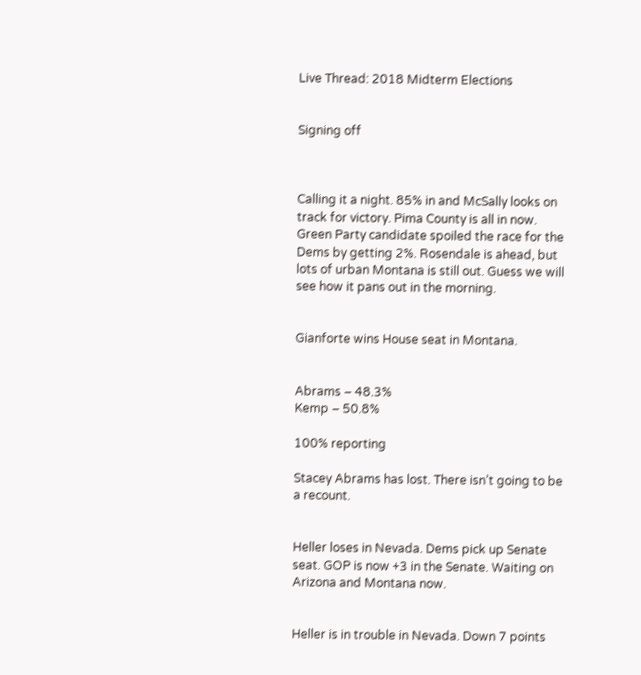Live Thread: 2018 Midterm Elections


Signing off



Calling it a night. 85% in and McSally looks on track for victory. Pima County is all in now. Green Party candidate spoiled the race for the Dems by getting 2%. Rosendale is ahead, but lots of urban Montana is still out. Guess we will see how it pans out in the morning.


Gianforte wins House seat in Montana.


Abrams – 48.3%
Kemp – 50.8%

100% reporting

Stacey Abrams has lost. There isn’t going to be a recount.


Heller loses in Nevada. Dems pick up Senate seat. GOP is now +3 in the Senate. Waiting on Arizona and Montana now.


Heller is in trouble in Nevada. Down 7 points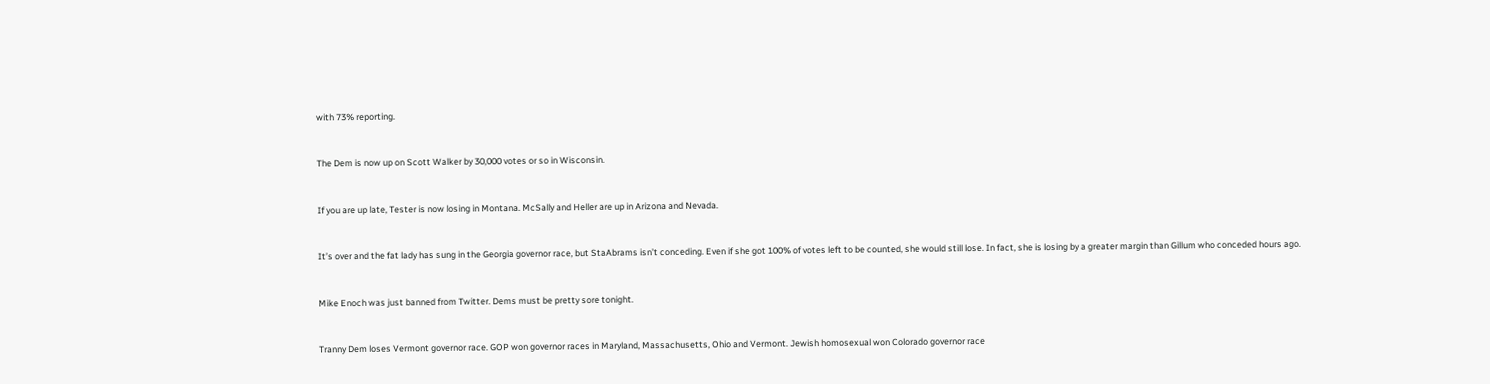with 73% reporting.


The Dem is now up on Scott Walker by 30,000 votes or so in Wisconsin.


If you are up late, Tester is now losing in Montana. McSally and Heller are up in Arizona and Nevada.


It’s over and the fat lady has sung in the Georgia governor race, but StaAbrams isn’t conceding. Even if she got 100% of votes left to be counted, she would still lose. In fact, she is losing by a greater margin than Gillum who conceded hours ago.


Mike Enoch was just banned from Twitter. Dems must be pretty sore tonight.


Tranny Dem loses Vermont governor race. GOP won governor races in Maryland, Massachusetts, Ohio and Vermont. Jewish homosexual won Colorado governor race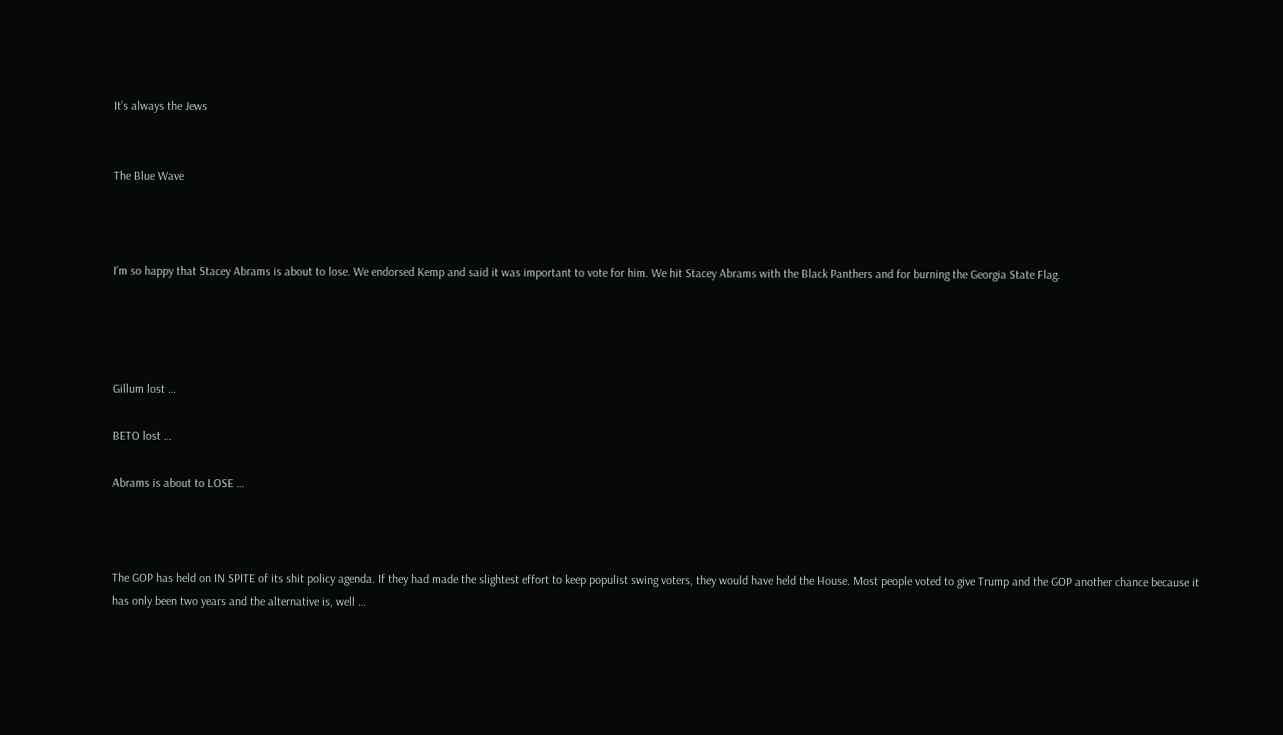It’s always the Jews


The Blue Wave



I’m so happy that Stacey Abrams is about to lose. We endorsed Kemp and said it was important to vote for him. We hit Stacey Abrams with the Black Panthers and for burning the Georgia State Flag.




Gillum lost …

BETO lost …

Abrams is about to LOSE …



The GOP has held on IN SPITE of its shit policy agenda. If they had made the slightest effort to keep populist swing voters, they would have held the House. Most people voted to give Trump and the GOP another chance because it has only been two years and the alternative is, well …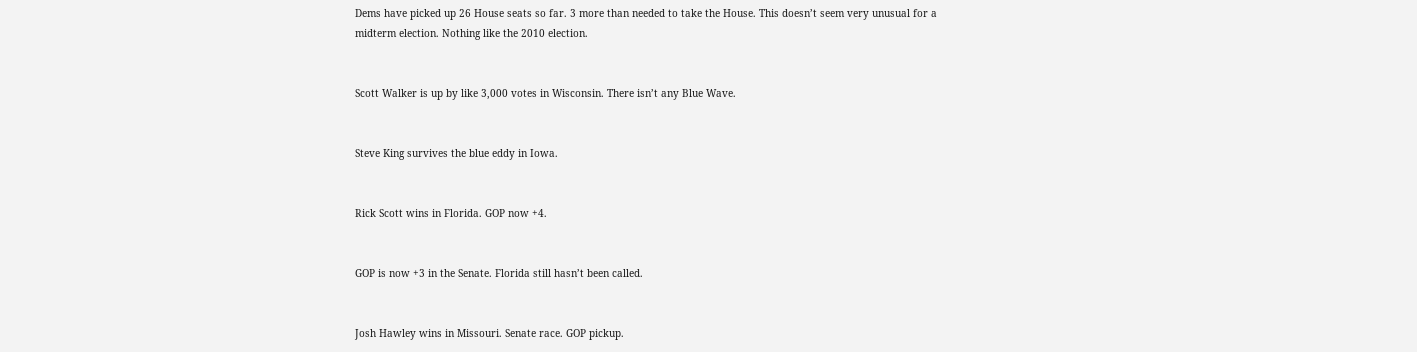Dems have picked up 26 House seats so far. 3 more than needed to take the House. This doesn’t seem very unusual for a midterm election. Nothing like the 2010 election.


Scott Walker is up by like 3,000 votes in Wisconsin. There isn’t any Blue Wave.


Steve King survives the blue eddy in Iowa.


Rick Scott wins in Florida. GOP now +4.


GOP is now +3 in the Senate. Florida still hasn’t been called.


Josh Hawley wins in Missouri. Senate race. GOP pickup.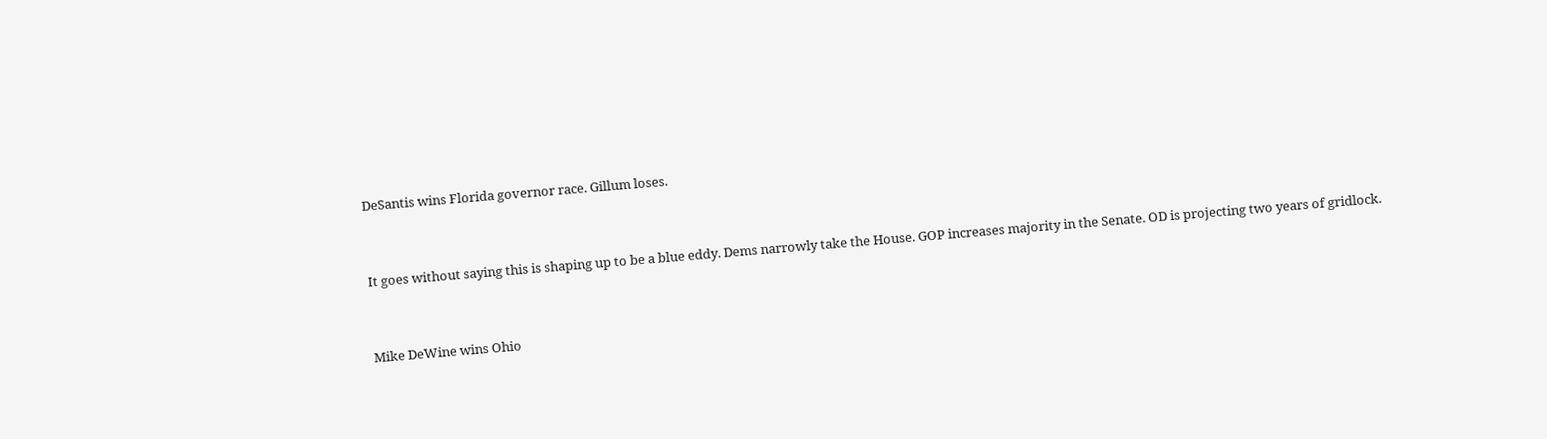DeSantis wins Florida governor race. Gillum loses.


It goes without saying this is shaping up to be a blue eddy. Dems narrowly take the House. GOP increases majority in the Senate. OD is projecting two years of gridlock.


Mike DeWine wins Ohio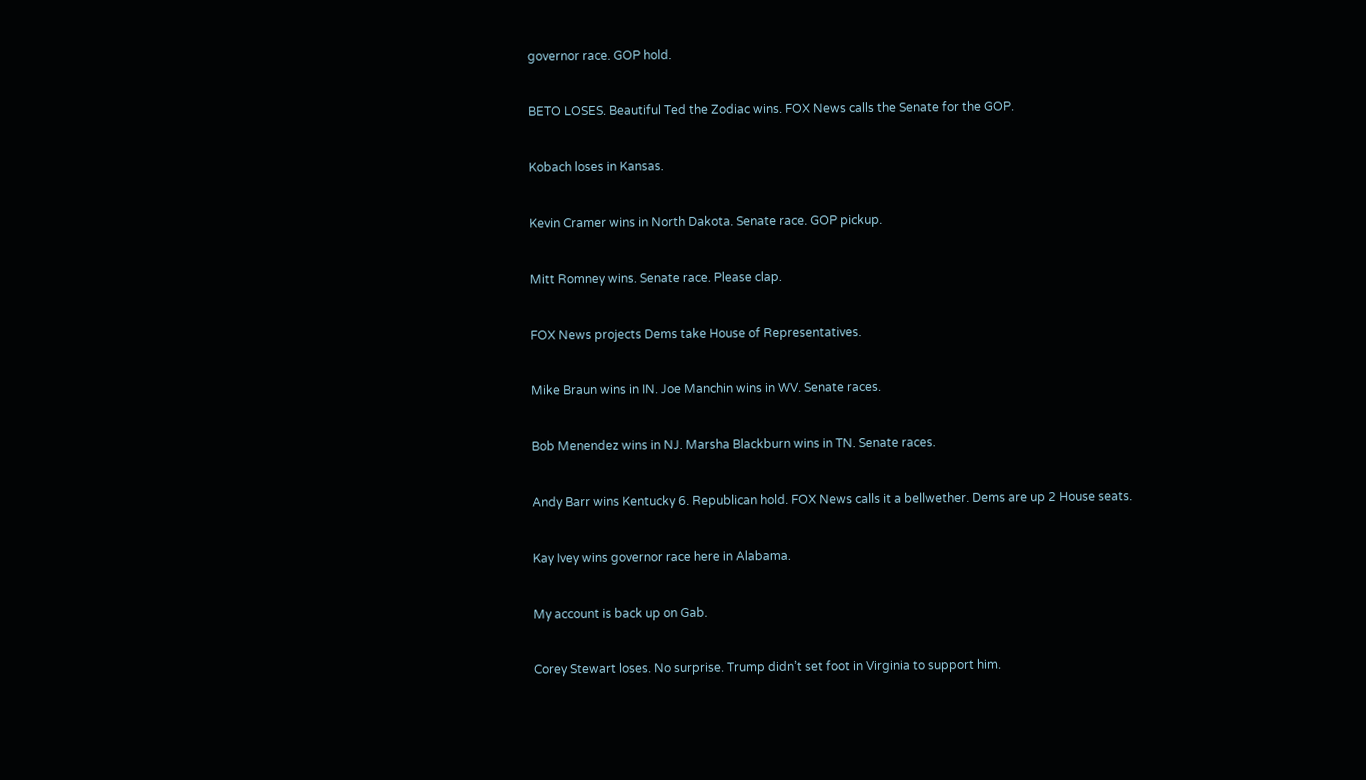governor race. GOP hold.


BETO LOSES. Beautiful Ted the Zodiac wins. FOX News calls the Senate for the GOP.


Kobach loses in Kansas.


Kevin Cramer wins in North Dakota. Senate race. GOP pickup.


Mitt Romney wins. Senate race. Please clap.


FOX News projects Dems take House of Representatives.


Mike Braun wins in IN. Joe Manchin wins in WV. Senate races.


Bob Menendez wins in NJ. Marsha Blackburn wins in TN. Senate races.


Andy Barr wins Kentucky 6. Republican hold. FOX News calls it a bellwether. Dems are up 2 House seats.


Kay Ivey wins governor race here in Alabama.


My account is back up on Gab.


Corey Stewart loses. No surprise. Trump didn’t set foot in Virginia to support him.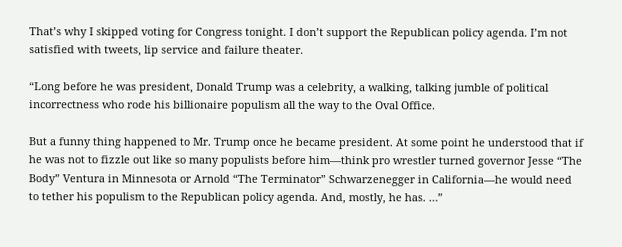That’s why I skipped voting for Congress tonight. I don’t support the Republican policy agenda. I’m not satisfied with tweets, lip service and failure theater.

“Long before he was president, Donald Trump was a celebrity, a walking, talking jumble of political incorrectness who rode his billionaire populism all the way to the Oval Office.

But a funny thing happened to Mr. Trump once he became president. At some point he understood that if he was not to fizzle out like so many populists before him—think pro wrestler turned governor Jesse “The Body” Ventura in Minnesota or Arnold “The Terminator” Schwarzenegger in California—he would need to tether his populism to the Republican policy agenda. And, mostly, he has. …”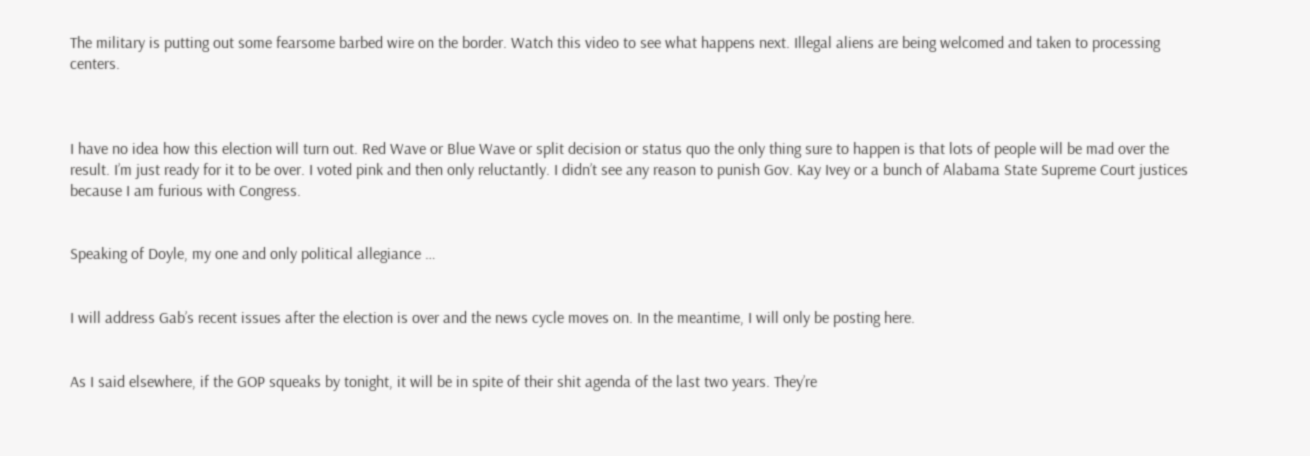The military is putting out some fearsome barbed wire on the border. Watch this video to see what happens next. Illegal aliens are being welcomed and taken to processing centers.



I have no idea how this election will turn out. Red Wave or Blue Wave or split decision or status quo the only thing sure to happen is that lots of people will be mad over the result. I’m just ready for it to be over. I voted pink and then only reluctantly. I didn’t see any reason to punish Gov. Kay Ivey or a bunch of Alabama State Supreme Court justices because I am furious with Congress.


Speaking of Doyle, my one and only political allegiance …


I will address Gab’s recent issues after the election is over and the news cycle moves on. In the meantime, I will only be posting here.


As I said elsewhere, if the GOP squeaks by tonight, it will be in spite of their shit agenda of the last two years. They’re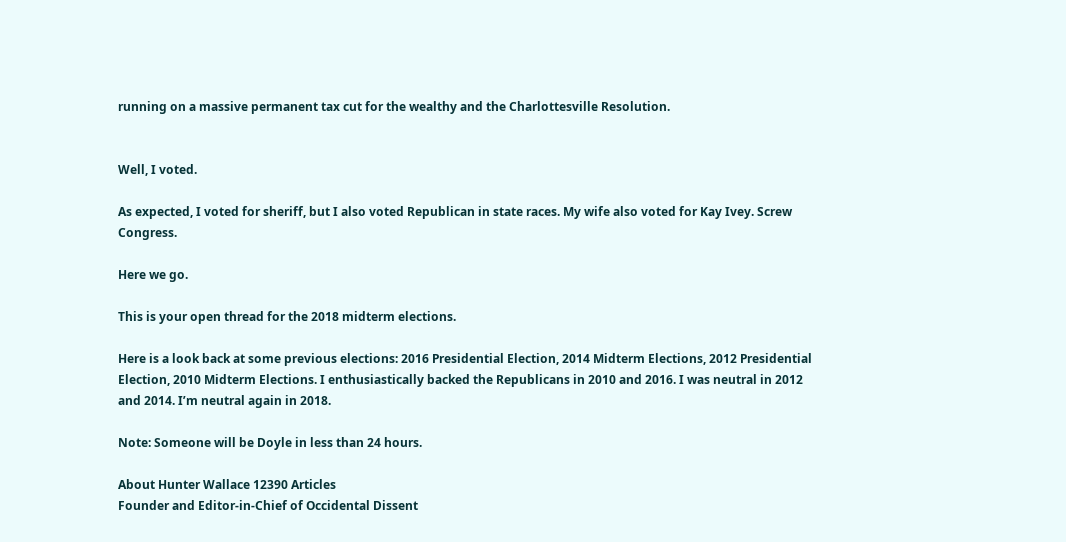running on a massive permanent tax cut for the wealthy and the Charlottesville Resolution.


Well, I voted.

As expected, I voted for sheriff, but I also voted Republican in state races. My wife also voted for Kay Ivey. Screw Congress.

Here we go.

This is your open thread for the 2018 midterm elections.

Here is a look back at some previous elections: 2016 Presidential Election, 2014 Midterm Elections, 2012 Presidential Election, 2010 Midterm Elections. I enthusiastically backed the Republicans in 2010 and 2016. I was neutral in 2012 and 2014. I’m neutral again in 2018.

Note: Someone will be Doyle in less than 24 hours.

About Hunter Wallace 12390 Articles
Founder and Editor-in-Chief of Occidental Dissent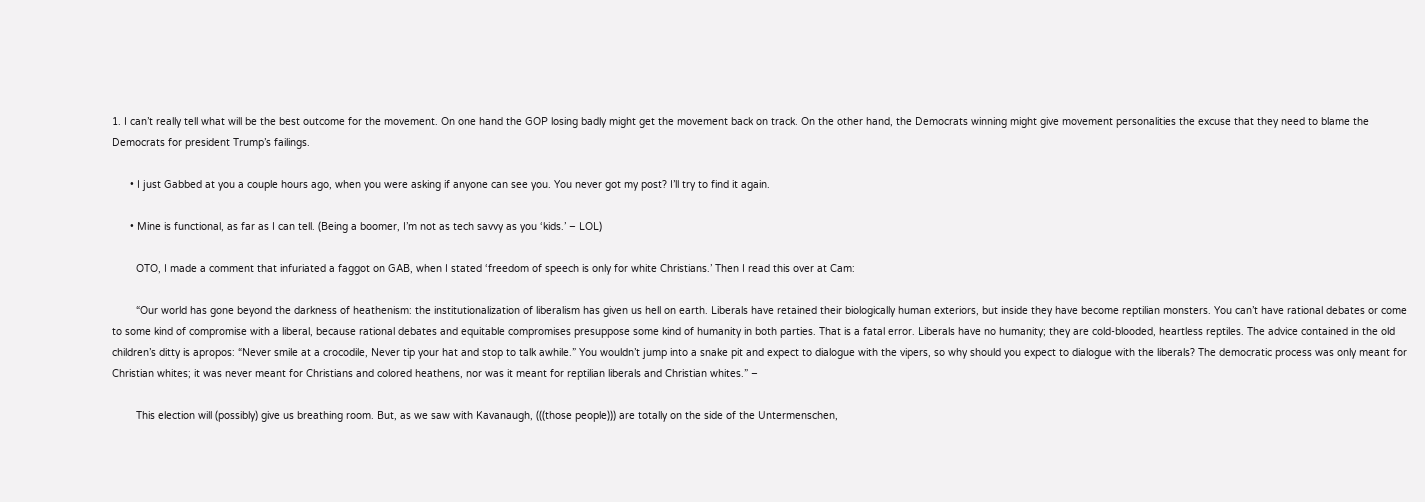1. I can’t really tell what will be the best outcome for the movement. On one hand the GOP losing badly might get the movement back on track. On the other hand, the Democrats winning might give movement personalities the excuse that they need to blame the Democrats for president Trump’s failings.

      • I just Gabbed at you a couple hours ago, when you were asking if anyone can see you. You never got my post? I’ll try to find it again.

      • Mine is functional, as far as I can tell. (Being a boomer, I’m not as tech savvy as you ‘kids.’ – LOL)

        OTO, I made a comment that infuriated a faggot on GAB, when I stated ‘freedom of speech is only for white Christians.’ Then I read this over at Cam:

        “Our world has gone beyond the darkness of heathenism: the institutionalization of liberalism has given us hell on earth. Liberals have retained their biologically human exteriors, but inside they have become reptilian monsters. You can’t have rational debates or come to some kind of compromise with a liberal, because rational debates and equitable compromises presuppose some kind of humanity in both parties. That is a fatal error. Liberals have no humanity; they are cold-blooded, heartless reptiles. The advice contained in the old children’s ditty is apropos: “Never smile at a crocodile, Never tip your hat and stop to talk awhile.” You wouldn’t jump into a snake pit and expect to dialogue with the vipers, so why should you expect to dialogue with the liberals? The democratic process was only meant for Christian whites; it was never meant for Christians and colored heathens, nor was it meant for reptilian liberals and Christian whites.” –

        This election will (possibly) give us breathing room. But, as we saw with Kavanaugh, (((those people))) are totally on the side of the Untermenschen,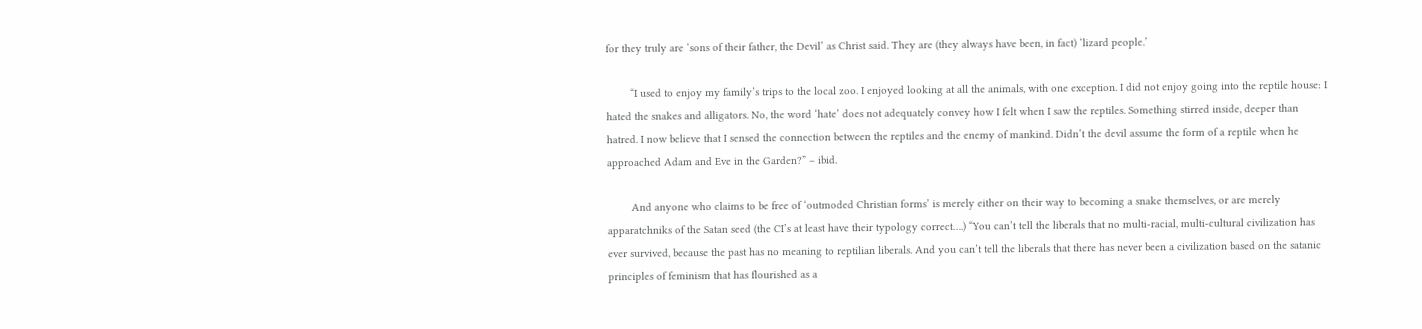for they truly are ‘sons of their father, the Devil’ as Christ said. They are (they always have been, in fact) ‘lizard people.’

        “I used to enjoy my family’s trips to the local zoo. I enjoyed looking at all the animals, with one exception. I did not enjoy going into the reptile house: I hated the snakes and alligators. No, the word ‘hate’ does not adequately convey how I felt when I saw the reptiles. Something stirred inside, deeper than hatred. I now believe that I sensed the connection between the reptiles and the enemy of mankind. Didn’t the devil assume the form of a reptile when he approached Adam and Eve in the Garden?” – ibid.

        And anyone who claims to be free of ‘outmoded Christian forms’ is merely either on their way to becoming a snake themselves, or are merely apparatchniks of the Satan seed (the CI’s at least have their typology correct….) “You can’t tell the liberals that no multi-racial, multi-cultural civilization has ever survived, because the past has no meaning to reptilian liberals. And you can’t tell the liberals that there has never been a civilization based on the satanic principles of feminism that has flourished as a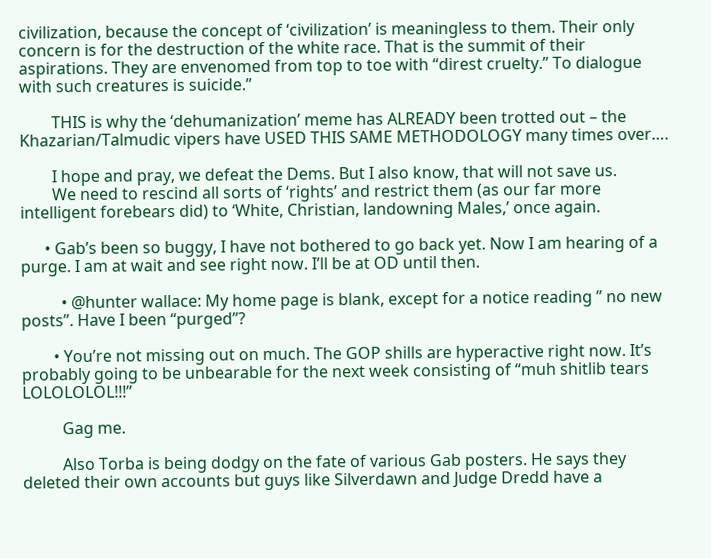civilization, because the concept of ‘civilization’ is meaningless to them. Their only concern is for the destruction of the white race. That is the summit of their aspirations. They are envenomed from top to toe with “direst cruelty.” To dialogue with such creatures is suicide.”

        THIS is why the ‘dehumanization’ meme has ALREADY been trotted out – the Khazarian/Talmudic vipers have USED THIS SAME METHODOLOGY many times over….

        I hope and pray, we defeat the Dems. But I also know, that will not save us.
        We need to rescind all sorts of ‘rights’ and restrict them (as our far more intelligent forebears did) to ‘White, Christian, landowning Males,’ once again.

      • Gab’s been so buggy, I have not bothered to go back yet. Now I am hearing of a purge. I am at wait and see right now. I’ll be at OD until then.

          • @hunter wallace: My home page is blank, except for a notice reading ” no new posts”. Have I been “purged”?

        • You’re not missing out on much. The GOP shills are hyperactive right now. It’s probably going to be unbearable for the next week consisting of “muh shitlib tears LOLOLOLOL!!!”

          Gag me.

          Also Torba is being dodgy on the fate of various Gab posters. He says they deleted their own accounts but guys like Silverdawn and Judge Dredd have a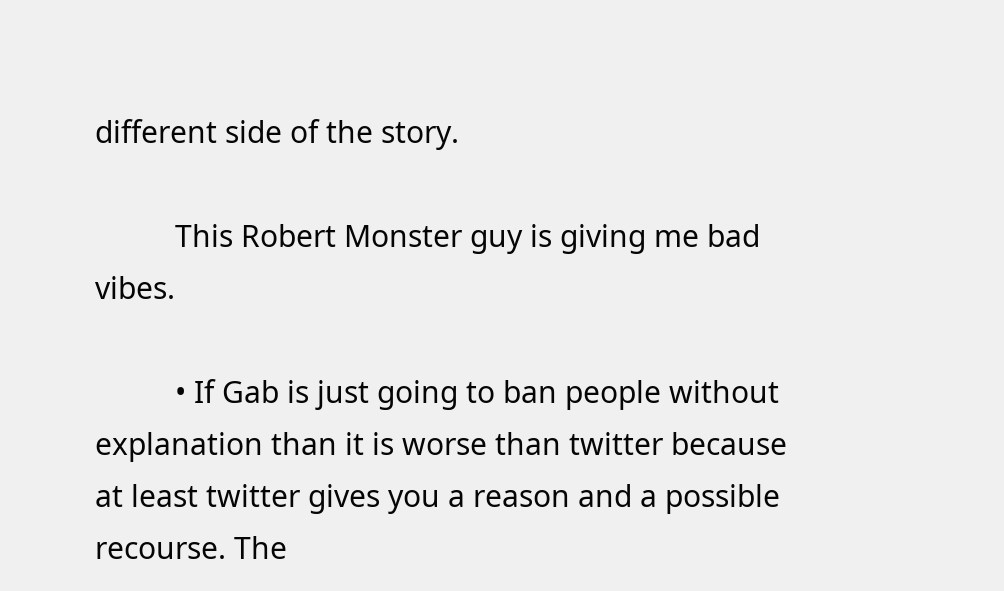different side of the story.

          This Robert Monster guy is giving me bad vibes.

          • If Gab is just going to ban people without explanation than it is worse than twitter because at least twitter gives you a reason and a possible recourse. The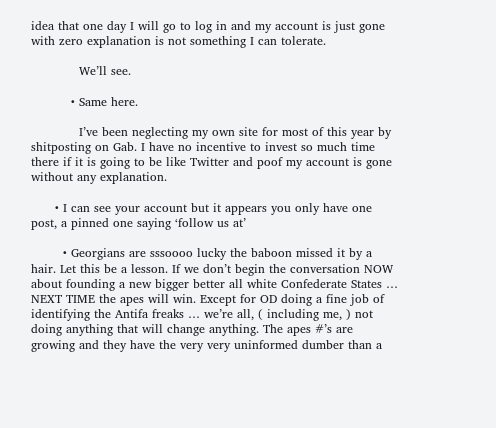idea that one day I will go to log in and my account is just gone with zero explanation is not something I can tolerate.

            We’ll see.

          • Same here.

            I’ve been neglecting my own site for most of this year by shitposting on Gab. I have no incentive to invest so much time there if it is going to be like Twitter and poof my account is gone without any explanation.

      • I can see your account but it appears you only have one post, a pinned one saying ‘follow us at’

        • Georgians are sssoooo lucky the baboon missed it by a hair. Let this be a lesson. If we don’t begin the conversation NOW about founding a new bigger better all white Confederate States … NEXT TIME the apes will win. Except for OD doing a fine job of identifying the Antifa freaks … we’re all, ( including me, ) not doing anything that will change anything. The apes #’s are growing and they have the very very uninformed dumber than a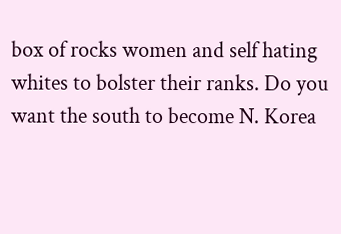box of rocks women and self hating whites to bolster their ranks. Do you want the south to become N. Korea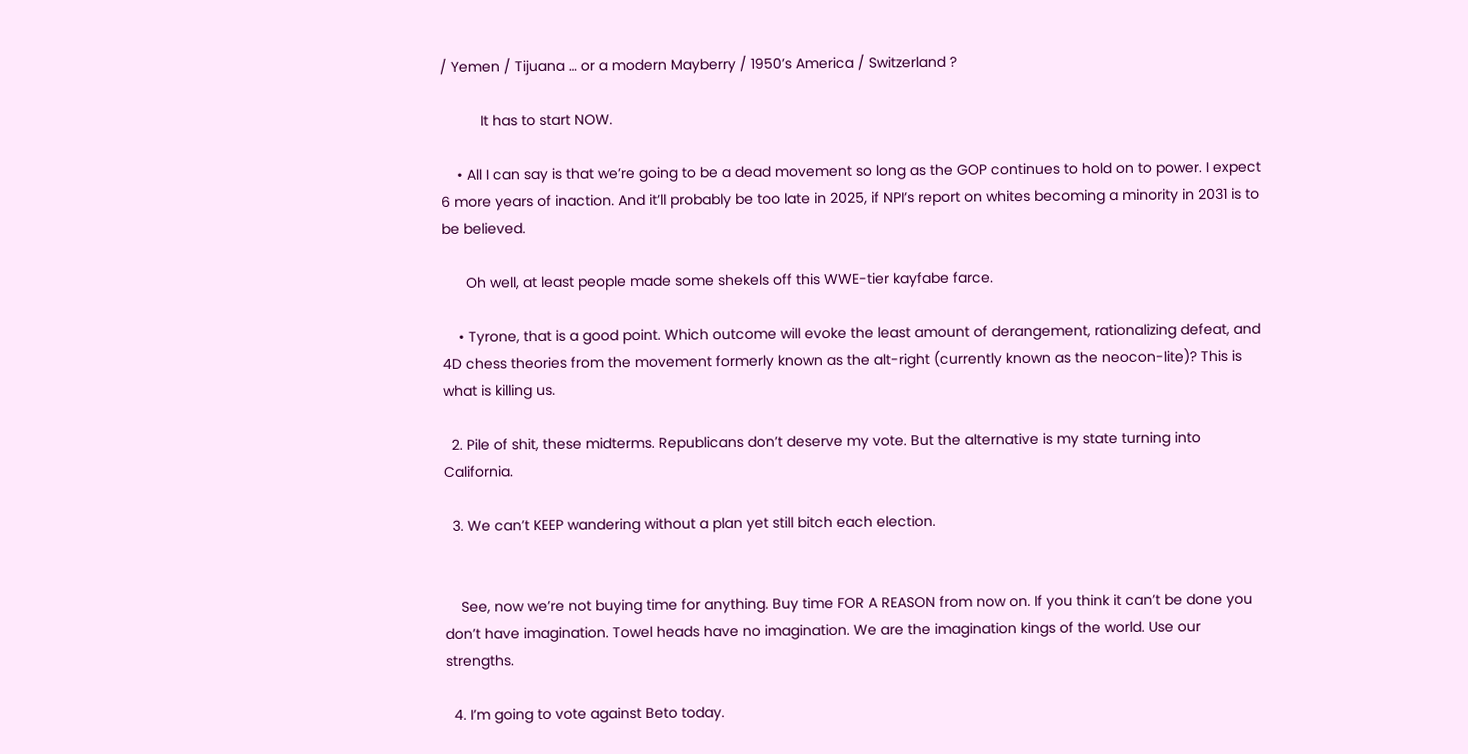/ Yemen / Tijuana … or a modern Mayberry / 1950’s America / Switzerland ?

          It has to start NOW.

    • All I can say is that we’re going to be a dead movement so long as the GOP continues to hold on to power. I expect 6 more years of inaction. And it’ll probably be too late in 2025, if NPI’s report on whites becoming a minority in 2031 is to be believed.

      Oh well, at least people made some shekels off this WWE-tier kayfabe farce.

    • Tyrone, that is a good point. Which outcome will evoke the least amount of derangement, rationalizing defeat, and 4D chess theories from the movement formerly known as the alt-right (currently known as the neocon-lite)? This is what is killing us.

  2. Pile of shit, these midterms. Republicans don’t deserve my vote. But the alternative is my state turning into California.

  3. We can’t KEEP wandering without a plan yet still bitch each election.


    See, now we’re not buying time for anything. Buy time FOR A REASON from now on. If you think it can’t be done you don’t have imagination. Towel heads have no imagination. We are the imagination kings of the world. Use our strengths.

  4. I’m going to vote against Beto today.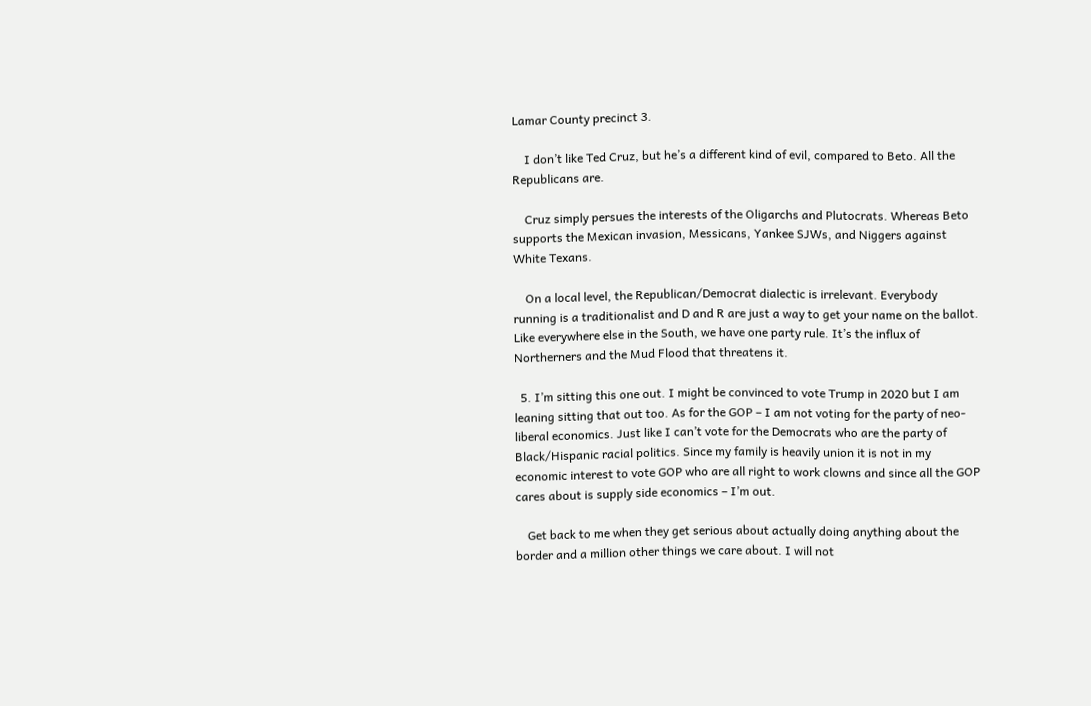Lamar County precinct 3.

    I don’t like Ted Cruz, but he’s a different kind of evil, compared to Beto. All the Republicans are.

    Cruz simply persues the interests of the Oligarchs and Plutocrats. Whereas Beto supports the Mexican invasion, Messicans, Yankee SJWs, and Niggers against White Texans.

    On a local level, the Republican/Democrat dialectic is irrelevant. Everybody running is a traditionalist and D and R are just a way to get your name on the ballot. Like everywhere else in the South, we have one party rule. It’s the influx of Northerners and the Mud Flood that threatens it.

  5. I’m sitting this one out. I might be convinced to vote Trump in 2020 but I am leaning sitting that out too. As for the GOP – I am not voting for the party of neo-liberal economics. Just like I can’t vote for the Democrats who are the party of Black/Hispanic racial politics. Since my family is heavily union it is not in my economic interest to vote GOP who are all right to work clowns and since all the GOP cares about is supply side economics – I’m out.

    Get back to me when they get serious about actually doing anything about the border and a million other things we care about. I will not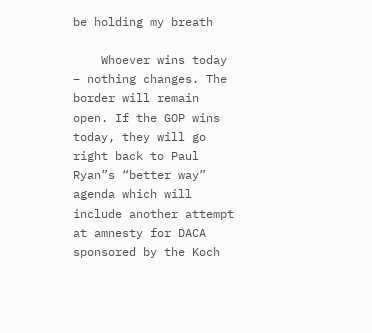be holding my breath

    Whoever wins today – nothing changes. The border will remain open. If the GOP wins today, they will go right back to Paul Ryan”s “better way” agenda which will include another attempt at amnesty for DACA sponsored by the Koch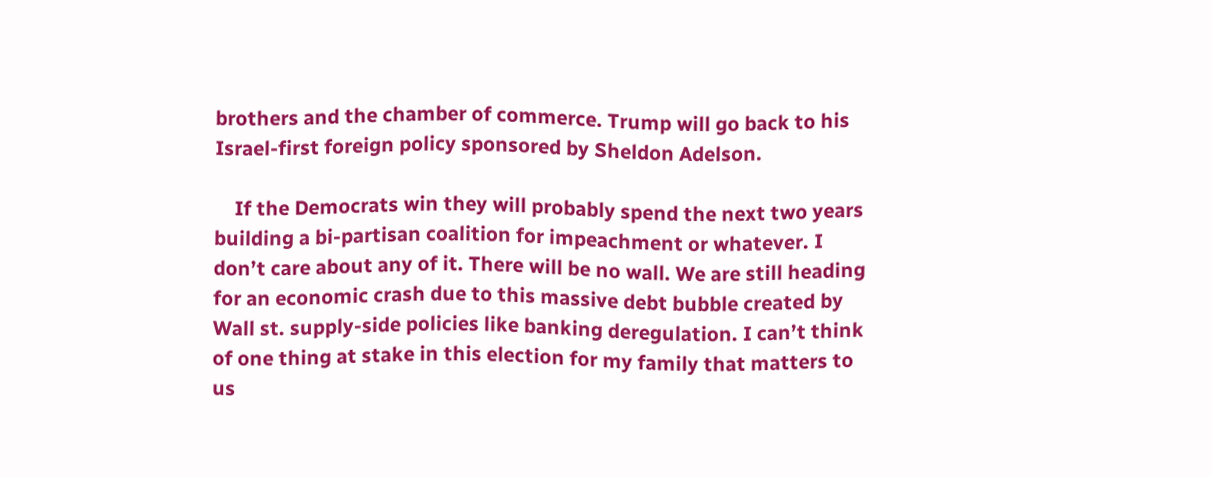brothers and the chamber of commerce. Trump will go back to his Israel-first foreign policy sponsored by Sheldon Adelson.

    If the Democrats win they will probably spend the next two years building a bi-partisan coalition for impeachment or whatever. I don’t care about any of it. There will be no wall. We are still heading for an economic crash due to this massive debt bubble created by Wall st. supply-side policies like banking deregulation. I can’t think of one thing at stake in this election for my family that matters to us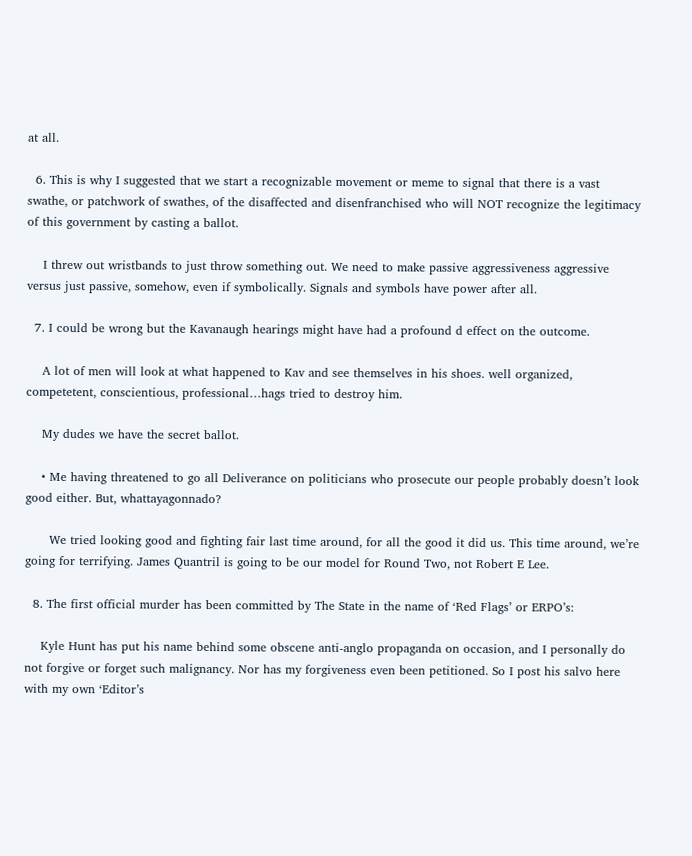at all.

  6. This is why I suggested that we start a recognizable movement or meme to signal that there is a vast swathe, or patchwork of swathes, of the disaffected and disenfranchised who will NOT recognize the legitimacy of this government by casting a ballot.

    I threw out wristbands to just throw something out. We need to make passive aggressiveness aggressive versus just passive, somehow, even if symbolically. Signals and symbols have power after all.

  7. I could be wrong but the Kavanaugh hearings might have had a profound d effect on the outcome.

    A lot of men will look at what happened to Kav and see themselves in his shoes. well organized, competetent, conscientious, professional…hags tried to destroy him.

    My dudes we have the secret ballot.

    • Me having threatened to go all Deliverance on politicians who prosecute our people probably doesn’t look good either. But, whattayagonnado?

      We tried looking good and fighting fair last time around, for all the good it did us. This time around, we’re going for terrifying. James Quantril is going to be our model for Round Two, not Robert E Lee.

  8. The first official murder has been committed by The State in the name of ‘Red Flags’ or ERPO’s:

    Kyle Hunt has put his name behind some obscene anti-anglo propaganda on occasion, and I personally do not forgive or forget such malignancy. Nor has my forgiveness even been petitioned. So I post his salvo here with my own ‘Editor’s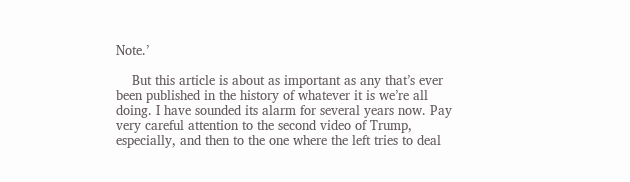Note.’

    But this article is about as important as any that’s ever been published in the history of whatever it is we’re all doing. I have sounded its alarm for several years now. Pay very careful attention to the second video of Trump, especially, and then to the one where the left tries to deal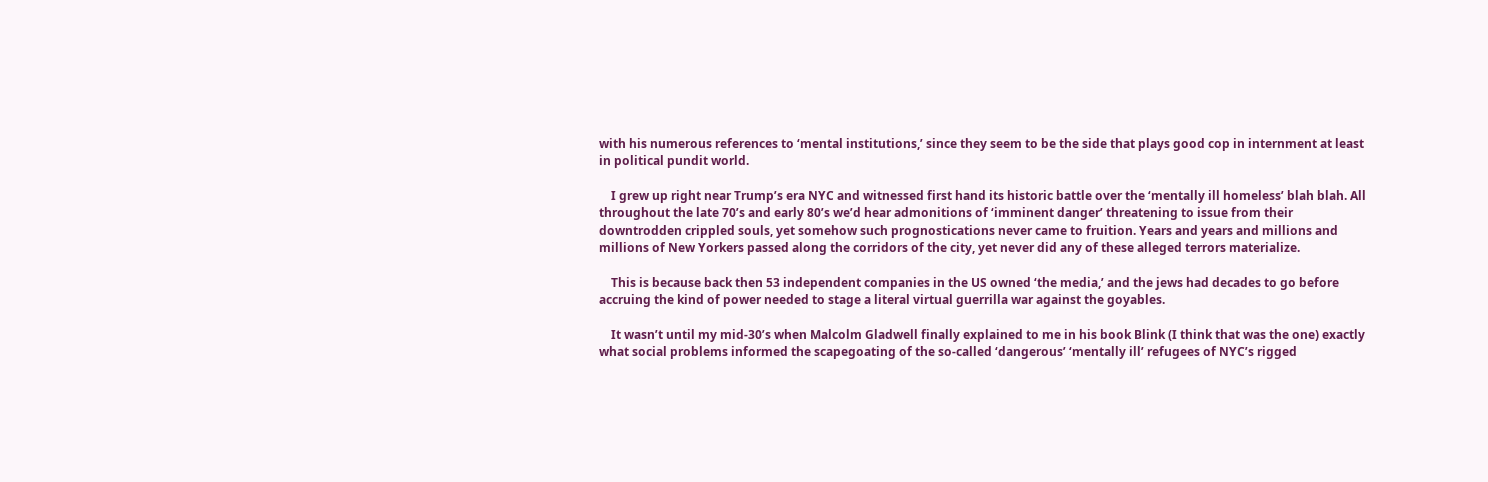with his numerous references to ‘mental institutions,’ since they seem to be the side that plays good cop in internment at least in political pundit world.

    I grew up right near Trump’s era NYC and witnessed first hand its historic battle over the ‘mentally ill homeless’ blah blah. All throughout the late 70’s and early 80’s we’d hear admonitions of ‘imminent danger’ threatening to issue from their downtrodden crippled souls, yet somehow such prognostications never came to fruition. Years and years and millions and millions of New Yorkers passed along the corridors of the city, yet never did any of these alleged terrors materialize.

    This is because back then 53 independent companies in the US owned ‘the media,’ and the jews had decades to go before accruing the kind of power needed to stage a literal virtual guerrilla war against the goyables.

    It wasn’t until my mid-30’s when Malcolm Gladwell finally explained to me in his book Blink (I think that was the one) exactly what social problems informed the scapegoating of the so-called ‘dangerous’ ‘mentally ill’ refugees of NYC’s rigged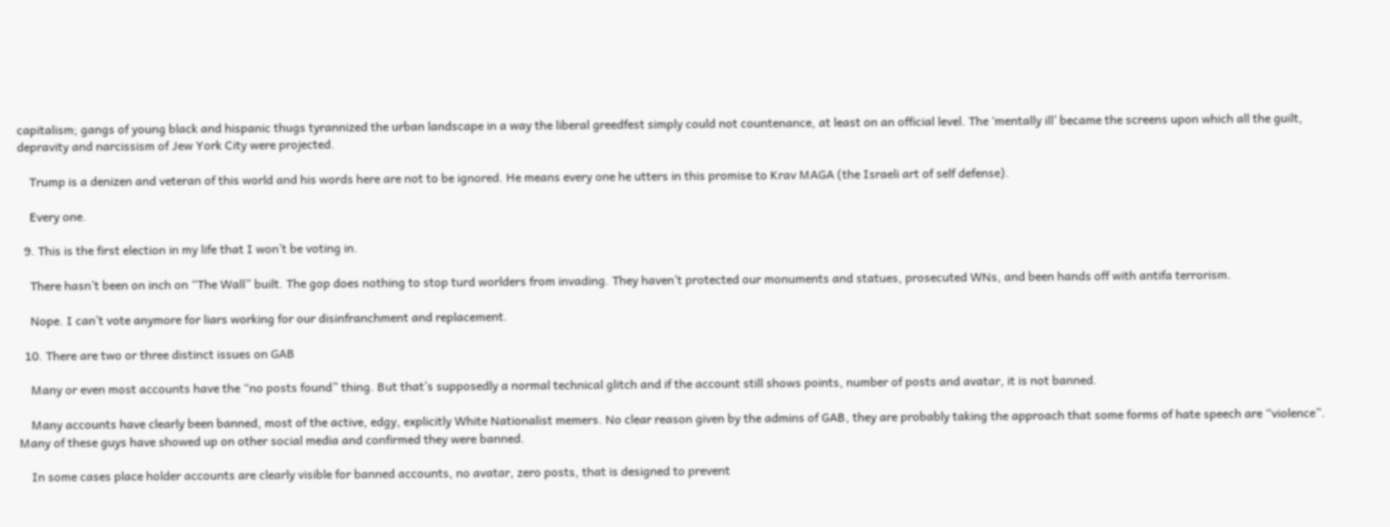capitalism; gangs of young black and hispanic thugs tyrannized the urban landscape in a way the liberal greedfest simply could not countenance, at least on an official level. The ‘mentally ill’ became the screens upon which all the guilt, depravity and narcissism of Jew York City were projected.

    Trump is a denizen and veteran of this world and his words here are not to be ignored. He means every one he utters in this promise to Krav MAGA (the Israeli art of self defense).

    Every one.

  9. This is the first election in my life that I won’t be voting in.

    There hasn’t been on inch on “The Wall” built. The gop does nothing to stop turd worlders from invading. They haven’t protected our monuments and statues, prosecuted WNs, and been hands off with antifa terrorism.

    Nope. I can’t vote anymore for liars working for our disinfranchment and replacement.

  10. There are two or three distinct issues on GAB

    Many or even most accounts have the “no posts found” thing. But that’s supposedly a normal technical glitch and if the account still shows points, number of posts and avatar, it is not banned.

    Many accounts have clearly been banned, most of the active, edgy, explicitly White Nationalist memers. No clear reason given by the admins of GAB, they are probably taking the approach that some forms of hate speech are “violence”. Many of these guys have showed up on other social media and confirmed they were banned.

    In some cases place holder accounts are clearly visible for banned accounts, no avatar, zero posts, that is designed to prevent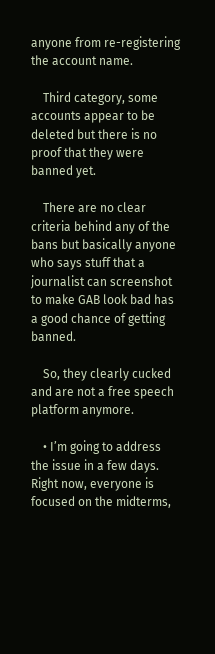anyone from re-registering the account name.

    Third category, some accounts appear to be deleted but there is no proof that they were banned yet.

    There are no clear criteria behind any of the bans but basically anyone who says stuff that a journalist can screenshot to make GAB look bad has a good chance of getting banned.

    So, they clearly cucked and are not a free speech platform anymore.

    • I’m going to address the issue in a few days. Right now, everyone is focused on the midterms,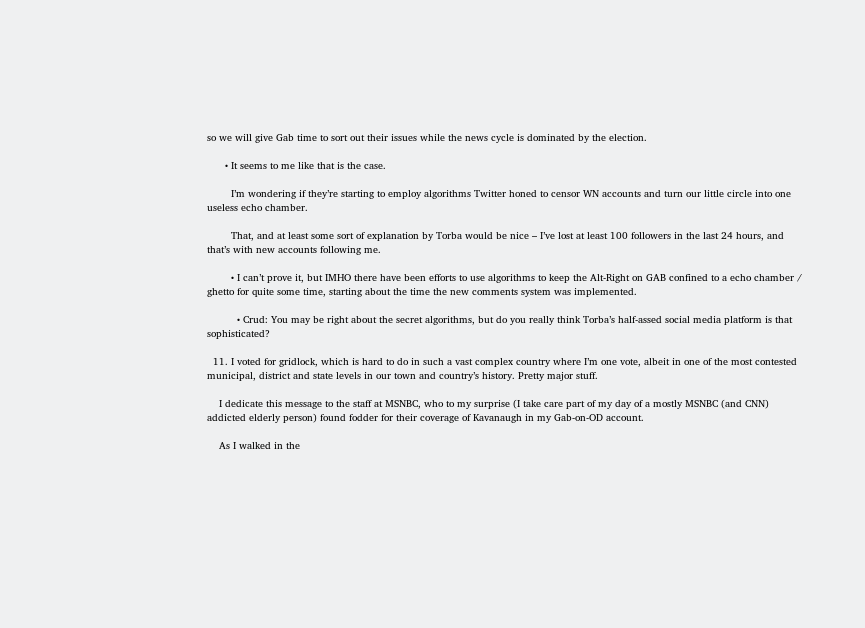so we will give Gab time to sort out their issues while the news cycle is dominated by the election.

      • It seems to me like that is the case.

        I’m wondering if they’re starting to employ algorithms Twitter honed to censor WN accounts and turn our little circle into one useless echo chamber.

        That, and at least some sort of explanation by Torba would be nice – I’ve lost at least 100 followers in the last 24 hours, and that’s with new accounts following me.

        • I can’t prove it, but IMHO there have been efforts to use algorithms to keep the Alt-Right on GAB confined to a echo chamber / ghetto for quite some time, starting about the time the new comments system was implemented.

          • Crud: You may be right about the secret algorithms, but do you really think Torba’s half-assed social media platform is that sophisticated?

  11. I voted for gridlock, which is hard to do in such a vast complex country where I’m one vote, albeit in one of the most contested municipal, district and state levels in our town and country’s history. Pretty major stuff.

    I dedicate this message to the staff at MSNBC, who to my surprise (I take care part of my day of a mostly MSNBC (and CNN) addicted elderly person) found fodder for their coverage of Kavanaugh in my Gab-on-OD account.

    As I walked in the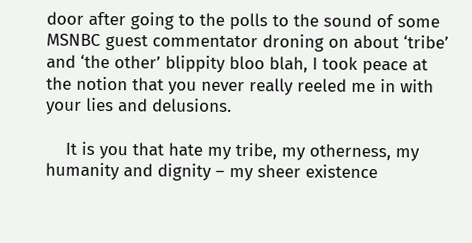door after going to the polls to the sound of some MSNBC guest commentator droning on about ‘tribe’ and ‘the other’ blippity bloo blah, I took peace at the notion that you never really reeled me in with your lies and delusions.

    It is you that hate my tribe, my otherness, my humanity and dignity – my sheer existence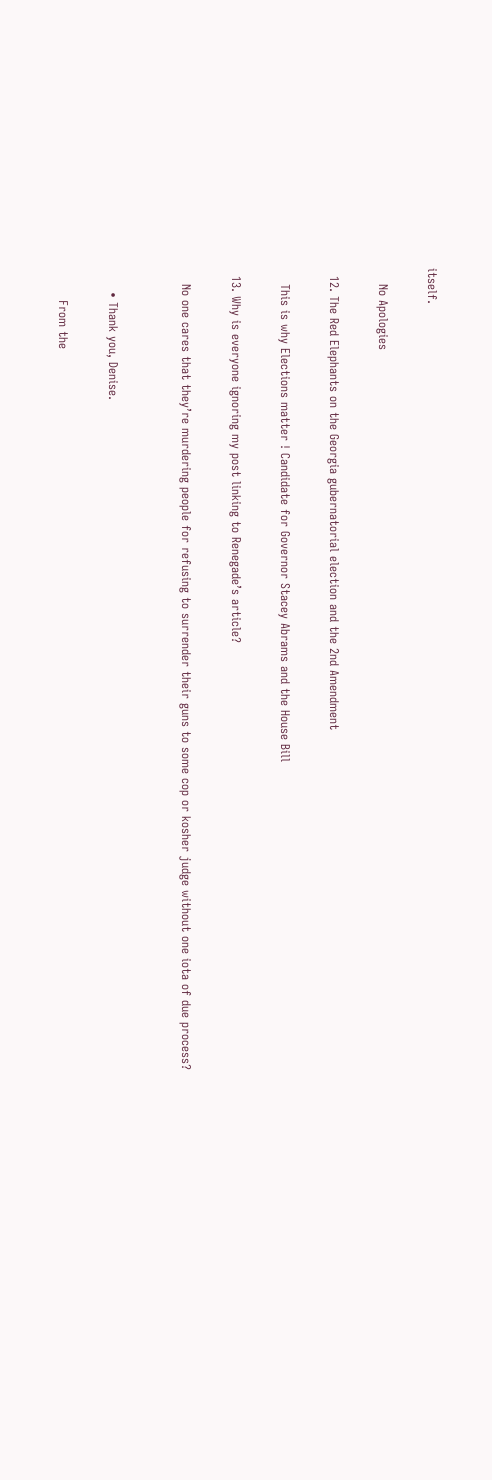itself.

    No Apologies

  12. The Red Elephants on the Georgia gubernatorial election and the 2nd Amendment

    This is why Elections matter ! Candidate for Governor Stacey Abrams and the House Bill

  13. Why is everyone ignoring my post linking to Renegade’s article?

    No one cares that they’re murdering people for refusing to surrender their guns to some cop or kosher judge without one iota of due process?


      • Thank you, Denise.

        From the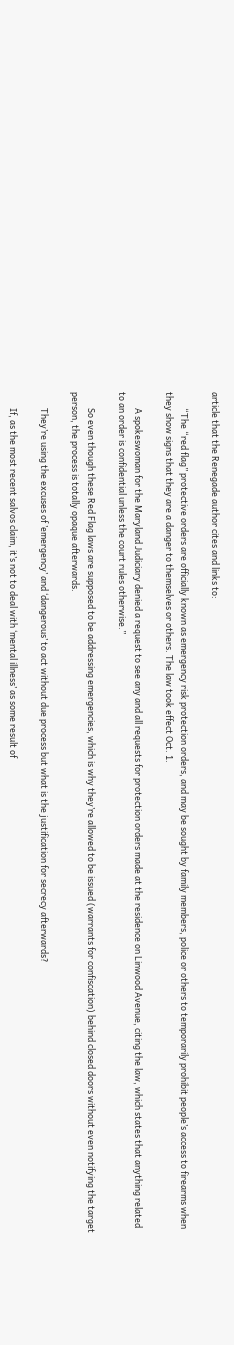article that the Renegade author cites and links to:

        “The “red flag” protective orders are officially known as emergency risk protection orders, and may be sought by family members, police or others to temporarily prohibit people’s access to firearms when they show signs that they are a danger to themselves or others. The law took effect Oct. 1.

        A spokeswoman for the Maryland Judiciary denied a request to see any and all requests for protection orders made at the residence on Linwood Avenue, citing the law, which states that anything related to an order is confidential unless the court rules otherwise.”

        So even though these Red Flag laws are supposed to be addressing emergencies, which is why they’re allowed to be issued (warrants for confiscation) behind closed doors without even notifying the target person, the process is totally opaque afterwards.

        They’re using the excuses of ’emergency’ and ‘dangerous’ to act without due process but what is the justification for secrecy afterwards?

        If, as the most recent salvos claim, it’s not to deal with ‘mental illness’ as some result of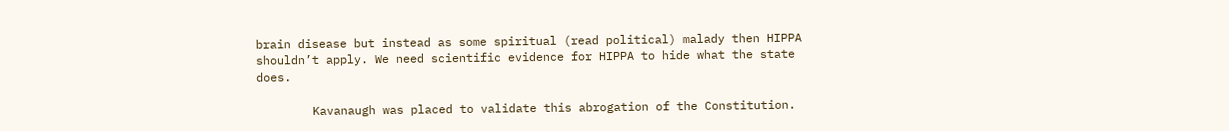brain disease but instead as some spiritual (read political) malady then HIPPA shouldn’t apply. We need scientific evidence for HIPPA to hide what the state does.

        Kavanaugh was placed to validate this abrogation of the Constitution.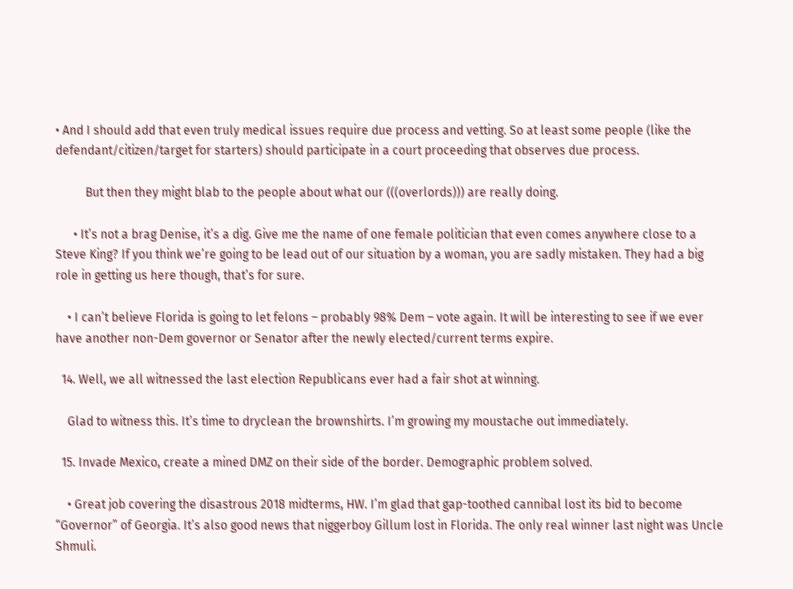• And I should add that even truly medical issues require due process and vetting. So at least some people (like the defendant/citizen/target for starters) should participate in a court proceeding that observes due process.

          But then they might blab to the people about what our (((overlords))) are really doing.

      • It’s not a brag Denise, it’s a dig. Give me the name of one female politician that even comes anywhere close to a Steve King? If you think we’re going to be lead out of our situation by a woman, you are sadly mistaken. They had a big role in getting us here though, that’s for sure.

    • I can’t believe Florida is going to let felons – probably 98% Dem – vote again. It will be interesting to see if we ever have another non-Dem governor or Senator after the newly elected/current terms expire.

  14. Well, we all witnessed the last election Republicans ever had a fair shot at winning.

    Glad to witness this. It’s time to dryclean the brownshirts. I’m growing my moustache out immediately.

  15. Invade Mexico, create a mined DMZ on their side of the border. Demographic problem solved.

    • Great job covering the disastrous 2018 midterms, HW. I’m glad that gap-toothed cannibal lost its bid to become “Governor” of Georgia. It’s also good news that niggerboy Gillum lost in Florida. The only real winner last night was Uncle Shmuli.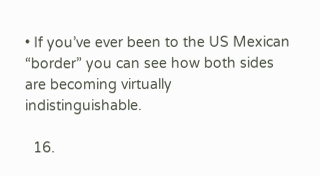• If you’ve ever been to the US Mexican “border” you can see how both sides are becoming virtually indistinguishable.

  16.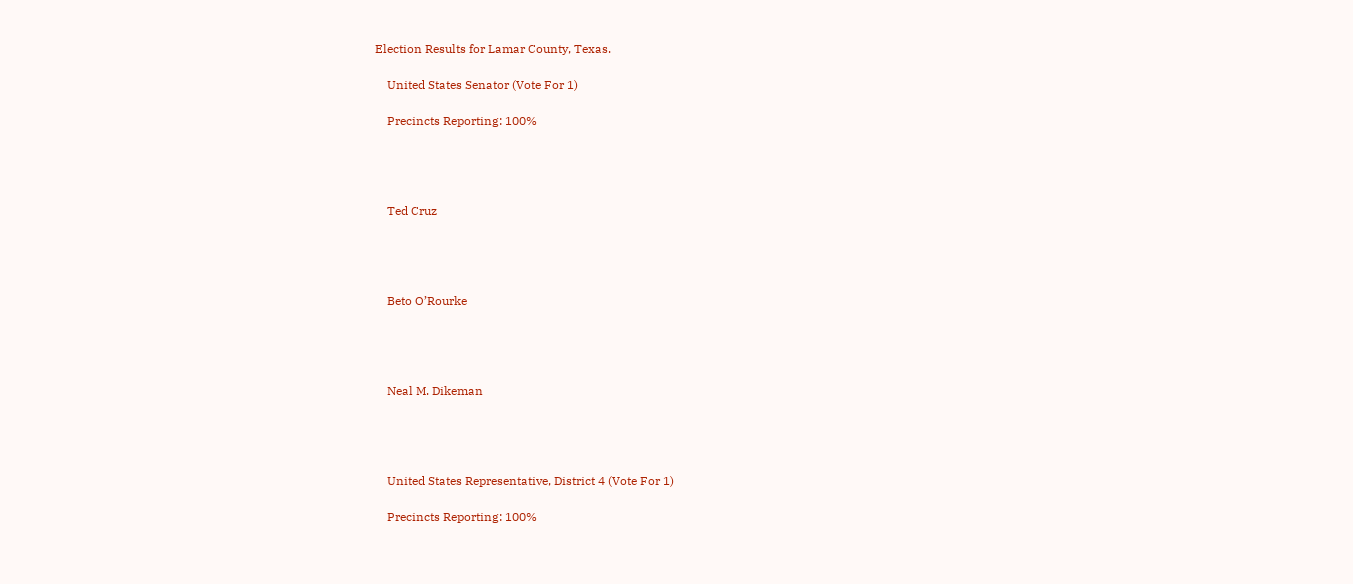Election Results for Lamar County, Texas.

    United States Senator (Vote For 1)

    Precincts Reporting: 100%




    Ted Cruz




    Beto O’Rourke




    Neal M. Dikeman




    United States Representative, District 4 (Vote For 1)

    Precincts Reporting: 100%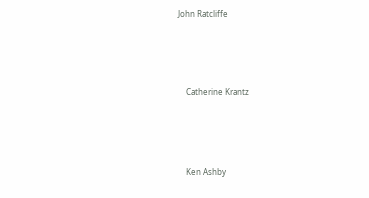John Ratcliffe




    Catherine Krantz




    Ken Ashby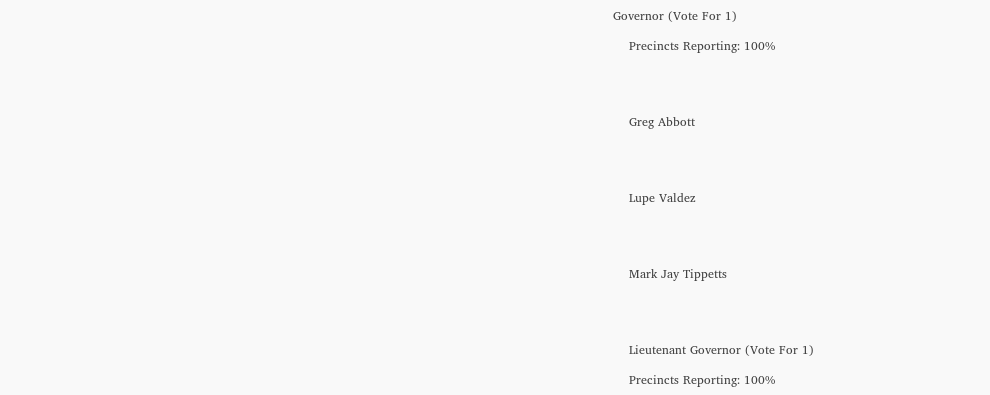Governor (Vote For 1)

    Precincts Reporting: 100%




    Greg Abbott




    Lupe Valdez




    Mark Jay Tippetts




    Lieutenant Governor (Vote For 1)

    Precincts Reporting: 100%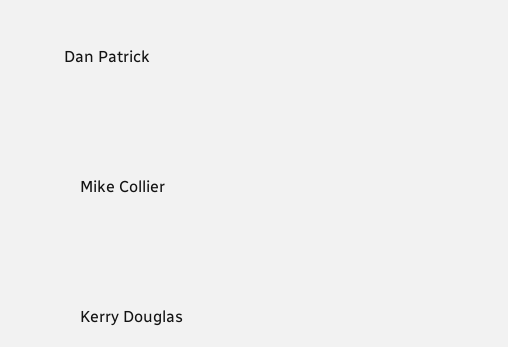Dan Patrick




    Mike Collier




    Kerry Douglas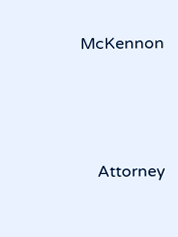McKennon




    Attorney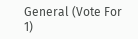General (Vote For 1)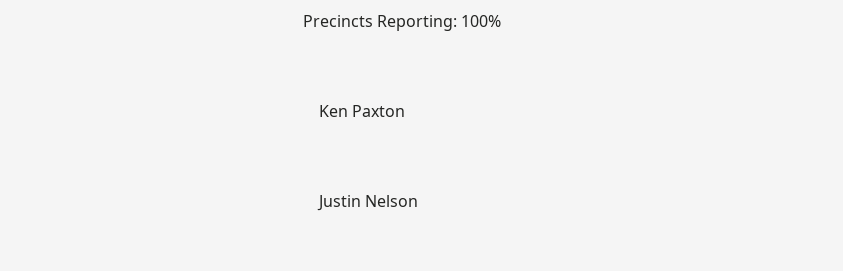Precincts Reporting: 100%




    Ken Paxton




    Justin Nelson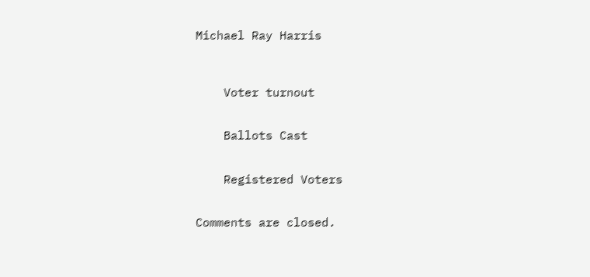Michael Ray Harris



    Voter turnout


    Ballots Cast


    Registered Voters


Comments are closed.